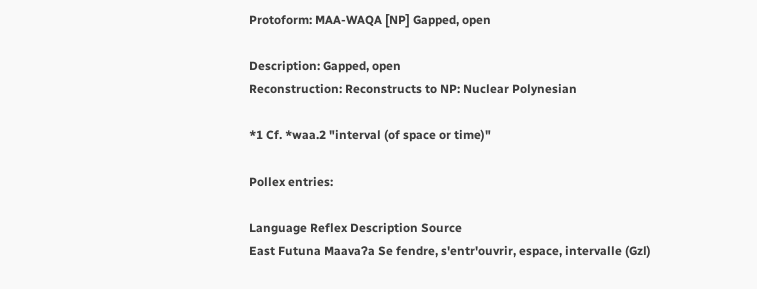Protoform: MAA-WAQA [NP] Gapped, open

Description: Gapped, open
Reconstruction: Reconstructs to NP: Nuclear Polynesian

*1 Cf. *waa.2 "interval (of space or time)"

Pollex entries:

Language Reflex Description Source
East Futuna Maavaʔa Se fendre, s'entr'ouvrir, espace, intervalle (Gzl)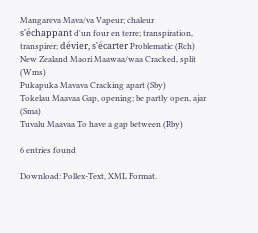Mangareva Mava/va Vapeur; chaleur s'échappant d'un four en terre; transpiration, transpirer; dévier, s'écarter Problematic (Rch)
New Zealand Maori Maawaa/waa Cracked, split (Wms)
Pukapuka Mavava Cracking apart (Sby)
Tokelau Maavaa Gap, opening; be partly open, ajar (Sma)
Tuvalu Maavaa To have a gap between (Rby)

6 entries found

Download: Pollex-Text, XML Format.